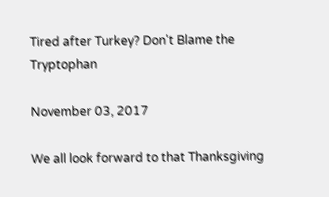Tired after Turkey? Don't Blame the Tryptophan

November 03, 2017

We all look forward to that Thanksgiving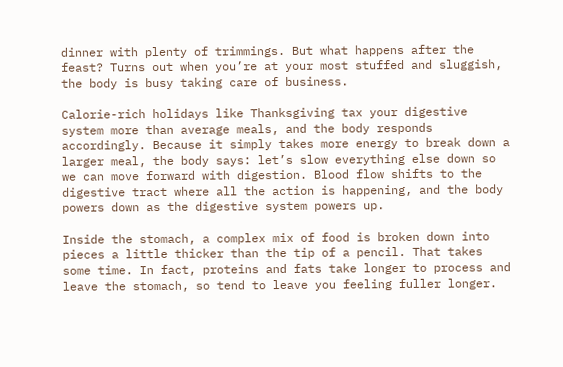dinner with plenty of trimmings. But what happens after the feast? Turns out when you’re at your most stuffed and sluggish, the body is busy taking care of business.

Calorie-rich holidays like Thanksgiving tax your digestive system more than average meals, and the body responds accordingly. Because it simply takes more energy to break down a larger meal, the body says: let’s slow everything else down so we can move forward with digestion. Blood flow shifts to the digestive tract where all the action is happening, and the body powers down as the digestive system powers up.

Inside the stomach, a complex mix of food is broken down into pieces a little thicker than the tip of a pencil. That takes some time. In fact, proteins and fats take longer to process and leave the stomach, so tend to leave you feeling fuller longer.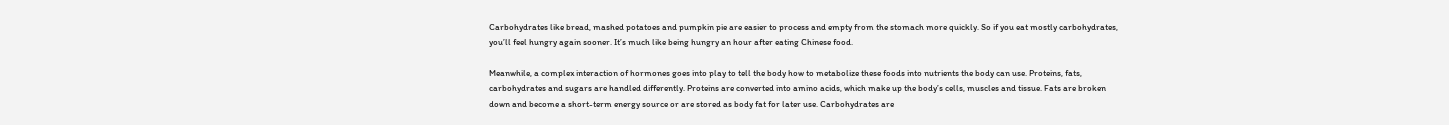Carbohydrates like bread, mashed potatoes and pumpkin pie are easier to process and empty from the stomach more quickly. So if you eat mostly carbohydrates, you’ll feel hungry again sooner. It’s much like being hungry an hour after eating Chinese food.

Meanwhile, a complex interaction of hormones goes into play to tell the body how to metabolize these foods into nutrients the body can use. Proteins, fats, carbohydrates and sugars are handled differently. Proteins are converted into amino acids, which make up the body’s cells, muscles and tissue. Fats are broken down and become a short-term energy source or are stored as body fat for later use. Carbohydrates are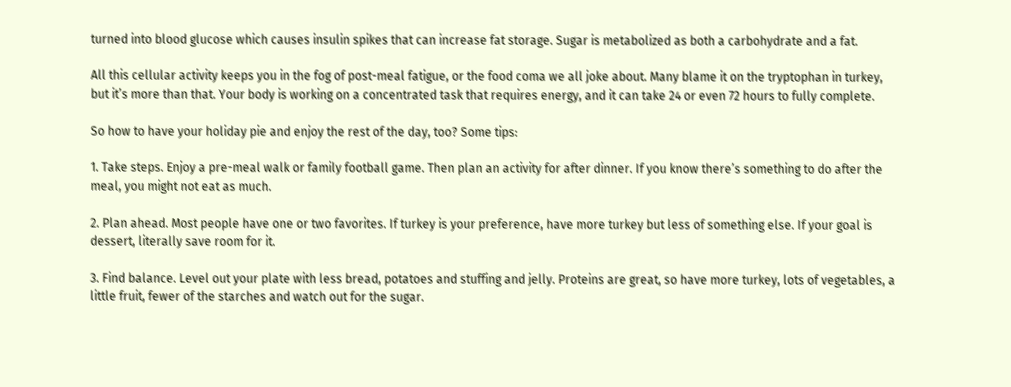turned into blood glucose which causes insulin spikes that can increase fat storage. Sugar is metabolized as both a carbohydrate and a fat.

All this cellular activity keeps you in the fog of post-meal fatigue, or the food coma we all joke about. Many blame it on the tryptophan in turkey, but it’s more than that. Your body is working on a concentrated task that requires energy, and it can take 24 or even 72 hours to fully complete.

So how to have your holiday pie and enjoy the rest of the day, too? Some tips:

1. Take steps. Enjoy a pre-meal walk or family football game. Then plan an activity for after dinner. If you know there’s something to do after the meal, you might not eat as much.

2. Plan ahead. Most people have one or two favorites. If turkey is your preference, have more turkey but less of something else. If your goal is dessert, literally save room for it.

3. Find balance. Level out your plate with less bread, potatoes and stuffing and jelly. Proteins are great, so have more turkey, lots of vegetables, a little fruit, fewer of the starches and watch out for the sugar.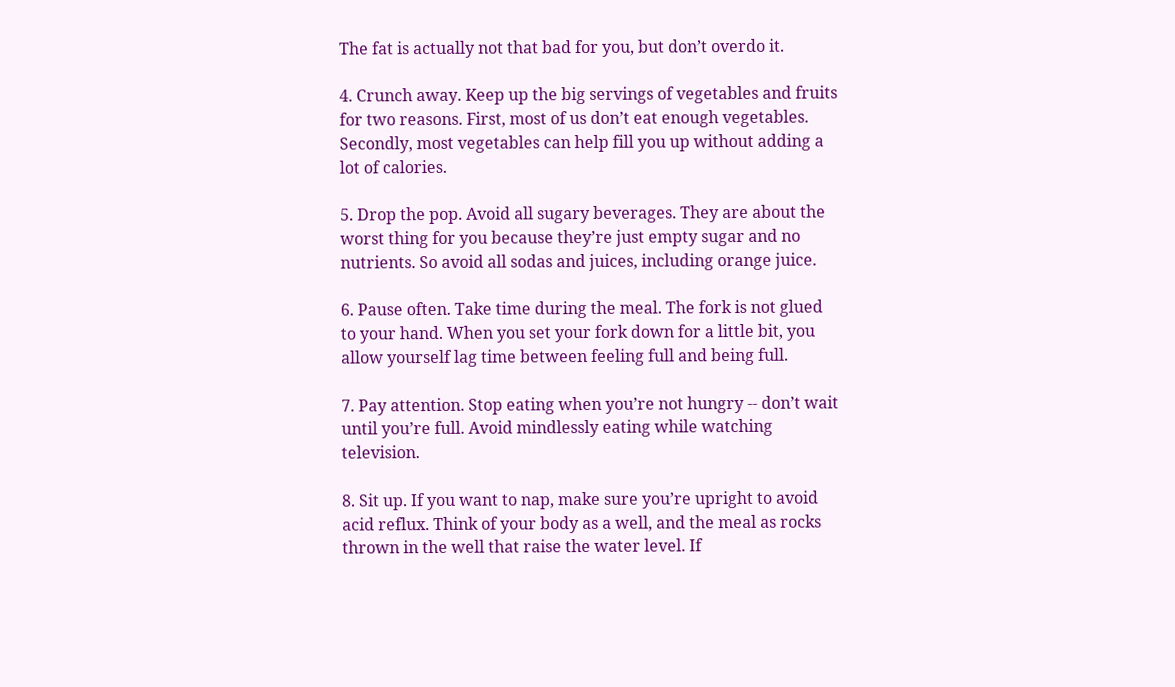The fat is actually not that bad for you, but don’t overdo it.

4. Crunch away. Keep up the big servings of vegetables and fruits for two reasons. First, most of us don’t eat enough vegetables. Secondly, most vegetables can help fill you up without adding a lot of calories.

5. Drop the pop. Avoid all sugary beverages. They are about the worst thing for you because they’re just empty sugar and no nutrients. So avoid all sodas and juices, including orange juice.

6. Pause often. Take time during the meal. The fork is not glued to your hand. When you set your fork down for a little bit, you allow yourself lag time between feeling full and being full.

7. Pay attention. Stop eating when you’re not hungry -- don’t wait until you’re full. Avoid mindlessly eating while watching television.

8. Sit up. If you want to nap, make sure you’re upright to avoid acid reflux. Think of your body as a well, and the meal as rocks thrown in the well that raise the water level. If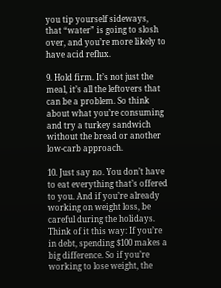you tip yourself sideways, that “water” is going to slosh over, and you’re more likely to have acid reflux.

9. Hold firm. It’s not just the meal, it’s all the leftovers that can be a problem. So think about what you’re consuming and try a turkey sandwich without the bread or another low-carb approach.

10. Just say no. You don’t have to eat everything that’s offered to you. And if you’re already working on weight loss, be careful during the holidays. Think of it this way: If you’re in debt, spending $100 makes a big difference. So if you’re working to lose weight, the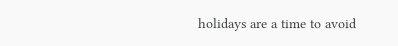holidays are a time to avoid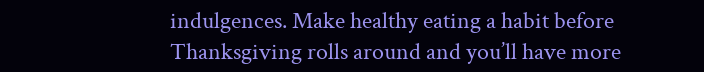indulgences. Make healthy eating a habit before Thanksgiving rolls around and you’ll have more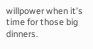willpower when it’s time for those big dinners.